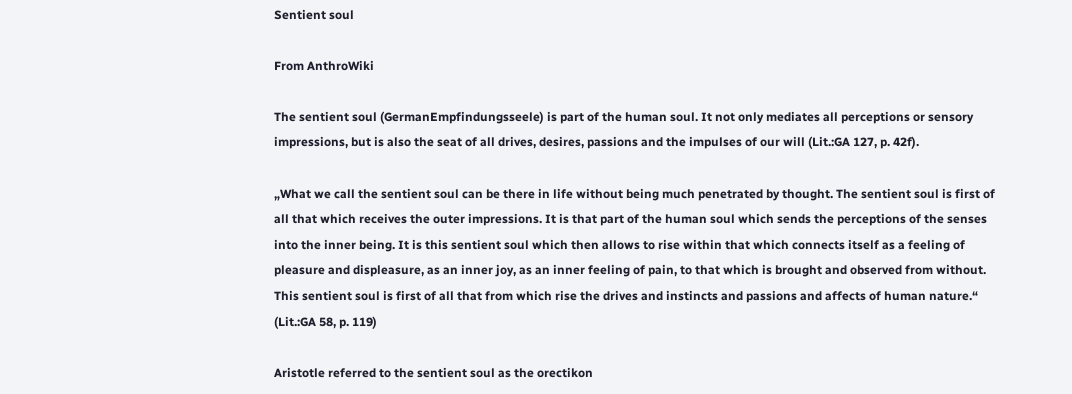Sentient soul

From AnthroWiki

The sentient soul (GermanEmpfindungsseele) is part of the human soul. It not only mediates all perceptions or sensory impressions, but is also the seat of all drives, desires, passions and the impulses of our will (Lit.:GA 127, p. 42f).

„What we call the sentient soul can be there in life without being much penetrated by thought. The sentient soul is first of all that which receives the outer impressions. It is that part of the human soul which sends the perceptions of the senses into the inner being. It is this sentient soul which then allows to rise within that which connects itself as a feeling of pleasure and displeasure, as an inner joy, as an inner feeling of pain, to that which is brought and observed from without. This sentient soul is first of all that from which rise the drives and instincts and passions and affects of human nature.“ (Lit.:GA 58, p. 119)

Aristotle referred to the sentient soul as the orectikon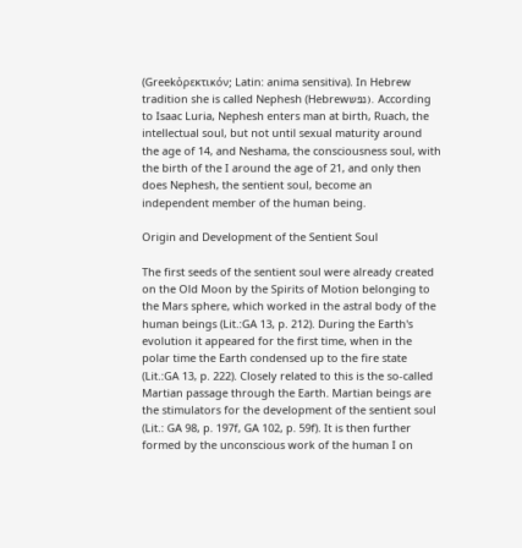(Greekὀρεκτικόν; Latin: anima sensitiva). In Hebrew tradition she is called Nephesh (Hebrewנפש). According to Isaac Luria, Nephesh enters man at birth, Ruach, the intellectual soul, but not until sexual maturity around the age of 14, and Neshama, the consciousness soul, with the birth of the I around the age of 21, and only then does Nephesh, the sentient soul, become an independent member of the human being.

Origin and Development of the Sentient Soul

The first seeds of the sentient soul were already created on the Old Moon by the Spirits of Motion belonging to the Mars sphere, which worked in the astral body of the human beings (Lit.:GA 13, p. 212). During the Earth's evolution it appeared for the first time, when in the polar time the Earth condensed up to the fire state (Lit.:GA 13, p. 222). Closely related to this is the so-called Martian passage through the Earth. Martian beings are the stimulators for the development of the sentient soul (Lit.: GA 98, p. 197f, GA 102, p. 59f). It is then further formed by the unconscious work of the human I on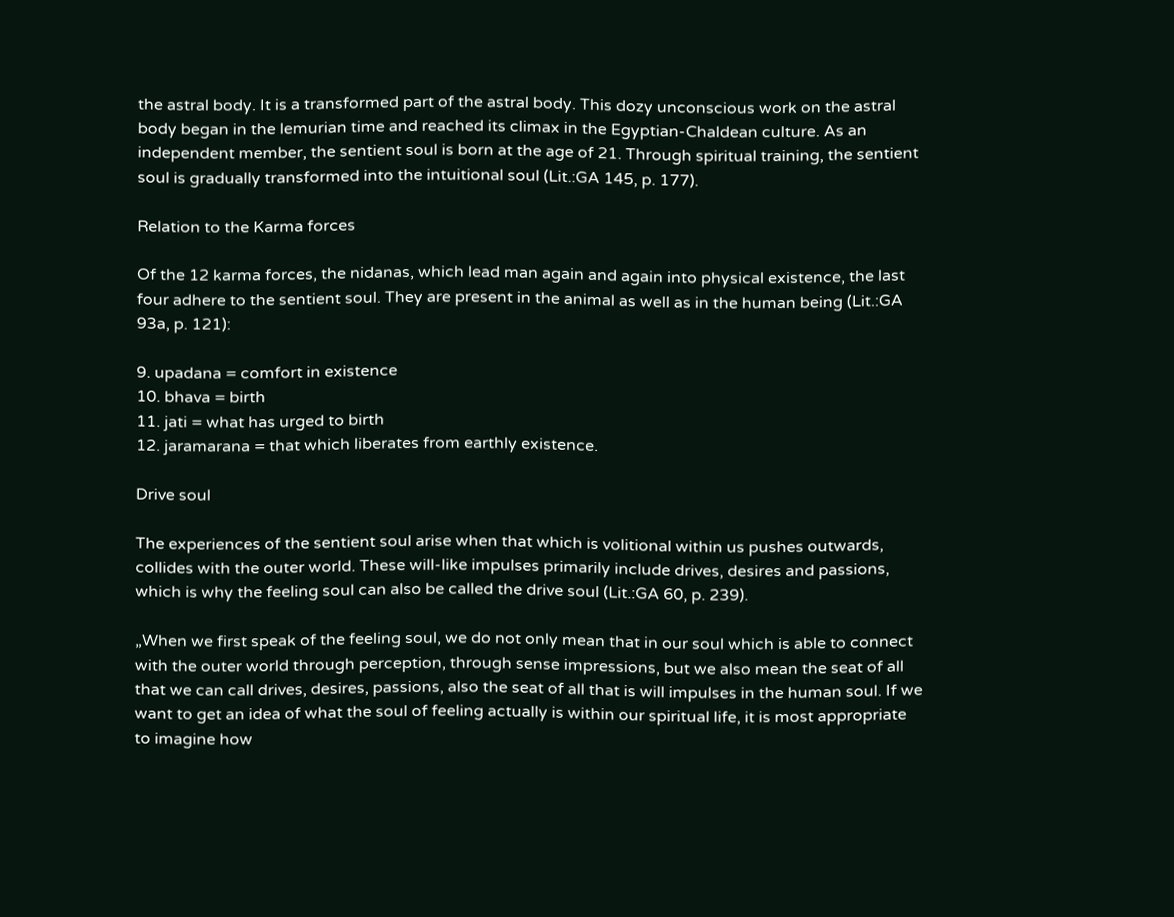the astral body. It is a transformed part of the astral body. This dozy unconscious work on the astral body began in the lemurian time and reached its climax in the Egyptian-Chaldean culture. As an independent member, the sentient soul is born at the age of 21. Through spiritual training, the sentient soul is gradually transformed into the intuitional soul (Lit.:GA 145, p. 177).

Relation to the Karma forces

Of the 12 karma forces, the nidanas, which lead man again and again into physical existence, the last four adhere to the sentient soul. They are present in the animal as well as in the human being (Lit.:GA 93a, p. 121):

9. upadana = comfort in existence
10. bhava = birth
11. jati = what has urged to birth
12. jaramarana = that which liberates from earthly existence.

Drive soul

The experiences of the sentient soul arise when that which is volitional within us pushes outwards, collides with the outer world. These will-like impulses primarily include drives, desires and passions, which is why the feeling soul can also be called the drive soul (Lit.:GA 60, p. 239).

„When we first speak of the feeling soul, we do not only mean that in our soul which is able to connect with the outer world through perception, through sense impressions, but we also mean the seat of all that we can call drives, desires, passions, also the seat of all that is will impulses in the human soul. If we want to get an idea of what the soul of feeling actually is within our spiritual life, it is most appropriate to imagine how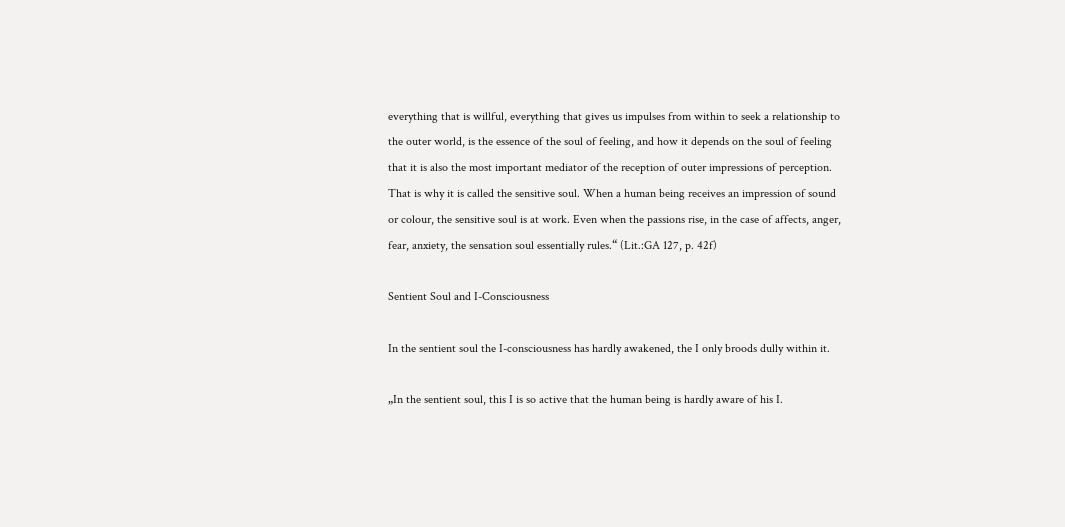everything that is willful, everything that gives us impulses from within to seek a relationship to the outer world, is the essence of the soul of feeling, and how it depends on the soul of feeling that it is also the most important mediator of the reception of outer impressions of perception. That is why it is called the sensitive soul. When a human being receives an impression of sound or colour, the sensitive soul is at work. Even when the passions rise, in the case of affects, anger, fear, anxiety, the sensation soul essentially rules.“ (Lit.:GA 127, p. 42f)

Sentient Soul and I-Consciousness

In the sentient soul the I-consciousness has hardly awakened, the I only broods dully within it.

„In the sentient soul, this I is so active that the human being is hardly aware of his I.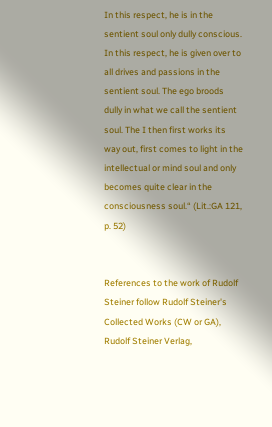In this respect, he is in the sentient soul only dully conscious. In this respect, he is given over to all drives and passions in the sentient soul. The ego broods dully in what we call the sentient soul. The I then first works its way out, first comes to light in the intellectual or mind soul and only becomes quite clear in the consciousness soul.“ (Lit.:GA 121, p. 52)


References to the work of Rudolf Steiner follow Rudolf Steiner's Collected Works (CW or GA), Rudolf Steiner Verlag,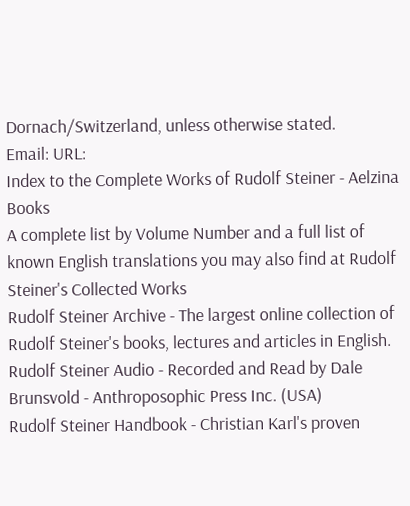Dornach/Switzerland, unless otherwise stated.
Email: URL:
Index to the Complete Works of Rudolf Steiner - Aelzina Books
A complete list by Volume Number and a full list of known English translations you may also find at Rudolf Steiner's Collected Works
Rudolf Steiner Archive - The largest online collection of Rudolf Steiner's books, lectures and articles in English.
Rudolf Steiner Audio - Recorded and Read by Dale Brunsvold - Anthroposophic Press Inc. (USA)
Rudolf Steiner Handbook - Christian Karl's proven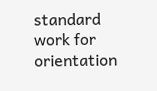standard work for orientation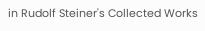in Rudolf Steiner's Collected Works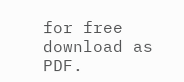for free download as PDF.